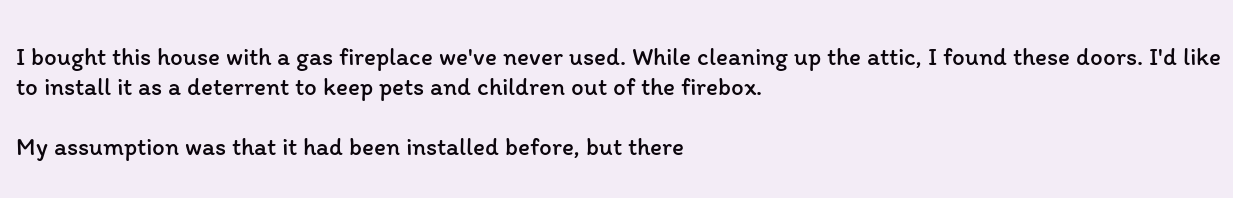I bought this house with a gas fireplace we've never used. While cleaning up the attic, I found these doors. I'd like to install it as a deterrent to keep pets and children out of the firebox.

My assumption was that it had been installed before, but there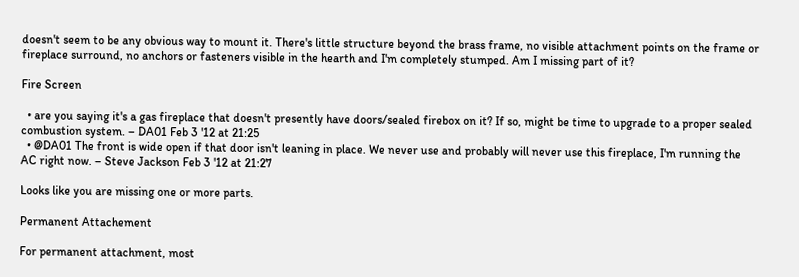doesn't seem to be any obvious way to mount it. There's little structure beyond the brass frame, no visible attachment points on the frame or fireplace surround, no anchors or fasteners visible in the hearth and I'm completely stumped. Am I missing part of it?

Fire Screen

  • are you saying it's a gas fireplace that doesn't presently have doors/sealed firebox on it? If so, might be time to upgrade to a proper sealed combustion system. – DA01 Feb 3 '12 at 21:25
  • @DA01 The front is wide open if that door isn't leaning in place. We never use and probably will never use this fireplace, I'm running the AC right now. – Steve Jackson Feb 3 '12 at 21:27

Looks like you are missing one or more parts.

Permanent Attachement

For permanent attachment, most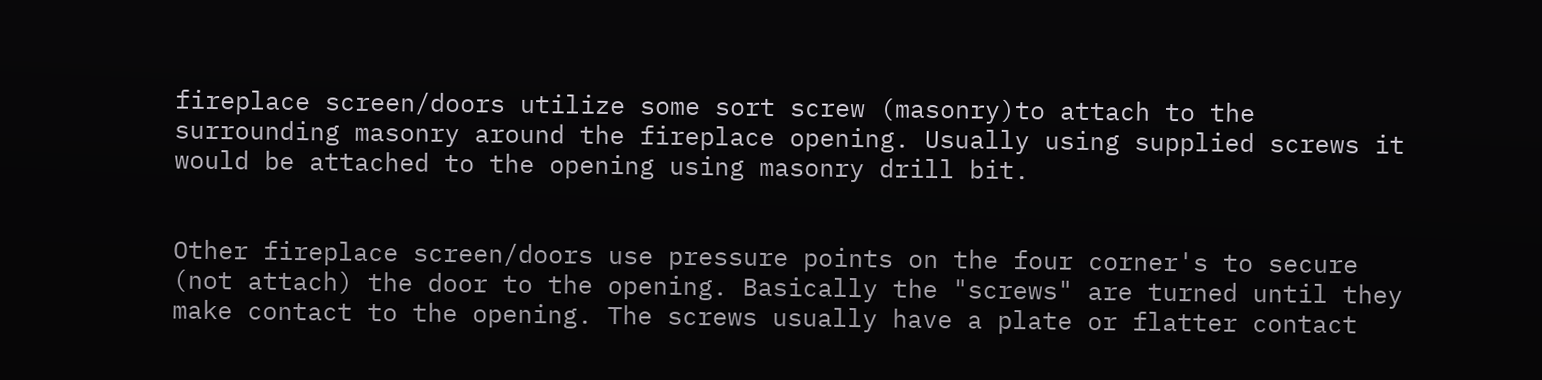fireplace screen/doors utilize some sort screw (masonry)to attach to the surrounding masonry around the fireplace opening. Usually using supplied screws it would be attached to the opening using masonry drill bit.


Other fireplace screen/doors use pressure points on the four corner's to secure (not attach) the door to the opening. Basically the "screws" are turned until they make contact to the opening. The screws usually have a plate or flatter contact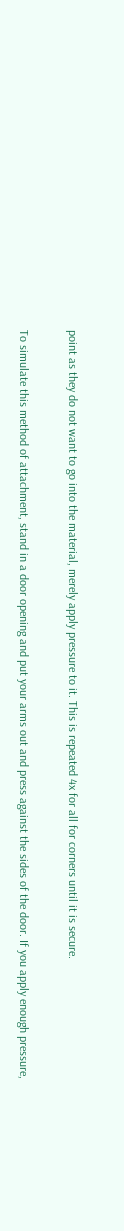point as they do not want to go into the material, merely apply pressure to it. This is repeated 4x for all for corners until it is secure.

To simulate this method of attachment, stand in a door opening and put your arms out and press against the sides of the door. If you apply enough pressure,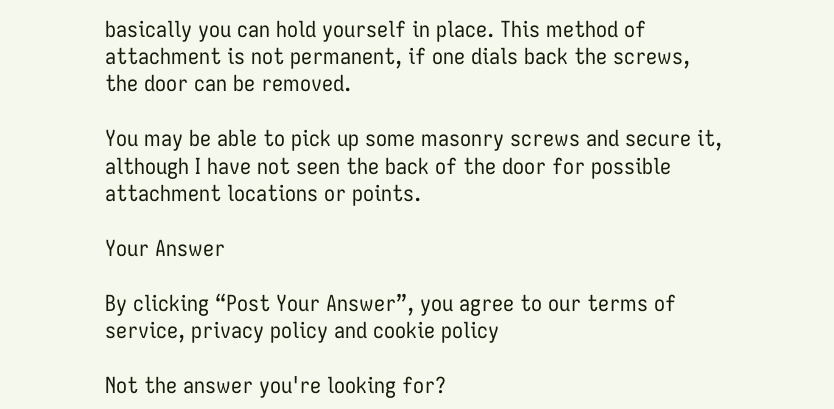basically you can hold yourself in place. This method of attachment is not permanent, if one dials back the screws, the door can be removed.

You may be able to pick up some masonry screws and secure it, although I have not seen the back of the door for possible attachment locations or points.

Your Answer

By clicking “Post Your Answer”, you agree to our terms of service, privacy policy and cookie policy

Not the answer you're looking for?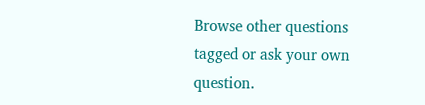Browse other questions tagged or ask your own question.